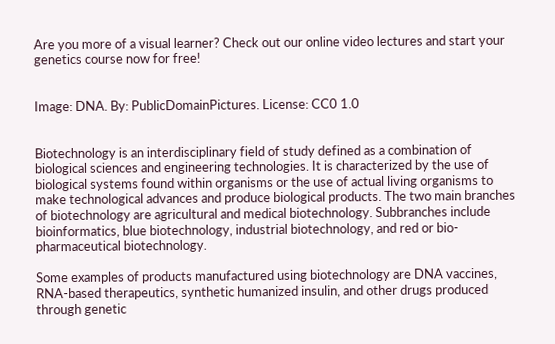Are you more of a visual learner? Check out our online video lectures and start your genetics course now for free!


Image: DNA. By: PublicDomainPictures. License: CC0 1.0


Biotechnology is an interdisciplinary field of study defined as a combination of biological sciences and engineering technologies. It is characterized by the use of biological systems found within organisms or the use of actual living organisms to make technological advances and produce biological products. The two main branches of biotechnology are agricultural and medical biotechnology. Subbranches include bioinformatics, blue biotechnology, industrial biotechnology, and red or bio-pharmaceutical biotechnology.

Some examples of products manufactured using biotechnology are DNA vaccines, RNA-based therapeutics, synthetic humanized insulin, and other drugs produced through genetic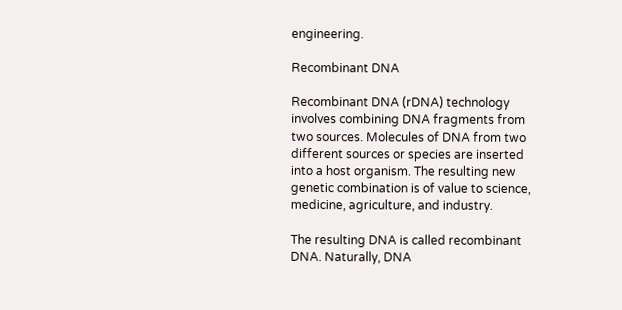engineering.

Recombinant DNA

Recombinant DNA (rDNA) technology involves combining DNA fragments from two sources. Molecules of DNA from two different sources or species are inserted into a host organism. The resulting new genetic combination is of value to science, medicine, agriculture, and industry.

The resulting DNA is called recombinant DNA. Naturally, DNA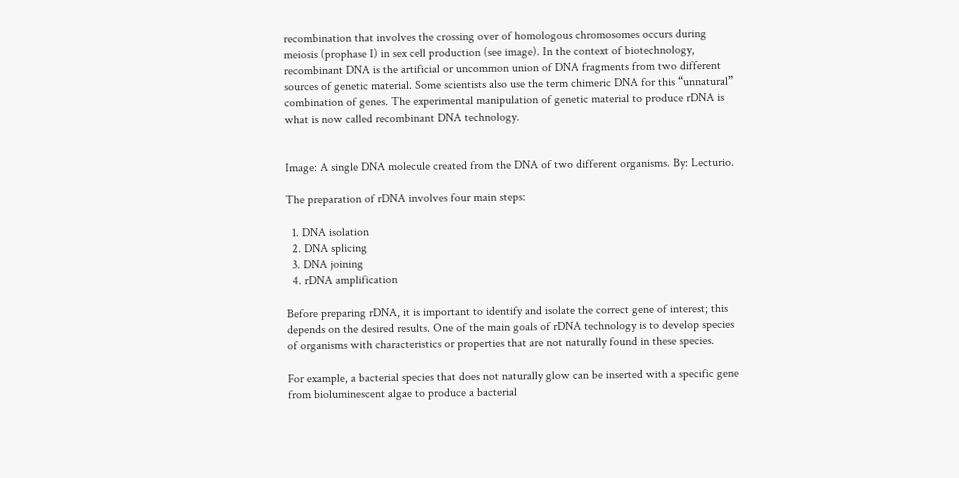recombination that involves the crossing over of homologous chromosomes occurs during meiosis (prophase I) in sex cell production (see image). In the context of biotechnology, recombinant DNA is the artificial or uncommon union of DNA fragments from two different sources of genetic material. Some scientists also use the term chimeric DNA for this “unnatural” combination of genes. The experimental manipulation of genetic material to produce rDNA is what is now called recombinant DNA technology.


Image: A single DNA molecule created from the DNA of two different organisms. By: Lecturio.

The preparation of rDNA involves four main steps:

  1. DNA isolation
  2. DNA splicing
  3. DNA joining
  4. rDNA amplification

Before preparing rDNA, it is important to identify and isolate the correct gene of interest; this depends on the desired results. One of the main goals of rDNA technology is to develop species of organisms with characteristics or properties that are not naturally found in these species.

For example, a bacterial species that does not naturally glow can be inserted with a specific gene from bioluminescent algae to produce a bacterial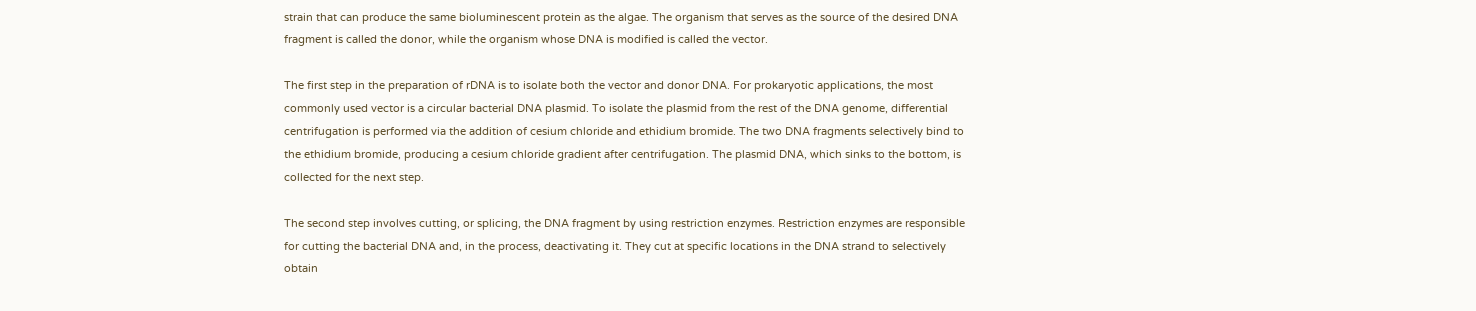strain that can produce the same bioluminescent protein as the algae. The organism that serves as the source of the desired DNA fragment is called the donor, while the organism whose DNA is modified is called the vector.

The first step in the preparation of rDNA is to isolate both the vector and donor DNA. For prokaryotic applications, the most commonly used vector is a circular bacterial DNA plasmid. To isolate the plasmid from the rest of the DNA genome, differential centrifugation is performed via the addition of cesium chloride and ethidium bromide. The two DNA fragments selectively bind to the ethidium bromide, producing a cesium chloride gradient after centrifugation. The plasmid DNA, which sinks to the bottom, is collected for the next step.

The second step involves cutting, or splicing, the DNA fragment by using restriction enzymes. Restriction enzymes are responsible for cutting the bacterial DNA and, in the process, deactivating it. They cut at specific locations in the DNA strand to selectively obtain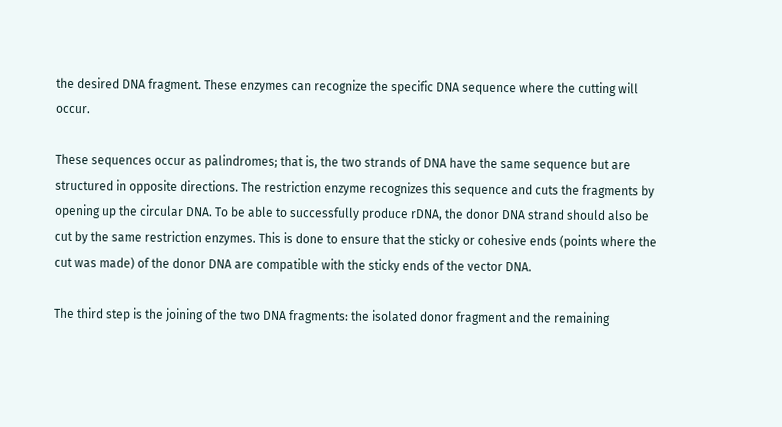the desired DNA fragment. These enzymes can recognize the specific DNA sequence where the cutting will occur.

These sequences occur as palindromes; that is, the two strands of DNA have the same sequence but are structured in opposite directions. The restriction enzyme recognizes this sequence and cuts the fragments by opening up the circular DNA. To be able to successfully produce rDNA, the donor DNA strand should also be cut by the same restriction enzymes. This is done to ensure that the sticky or cohesive ends (points where the cut was made) of the donor DNA are compatible with the sticky ends of the vector DNA.

The third step is the joining of the two DNA fragments: the isolated donor fragment and the remaining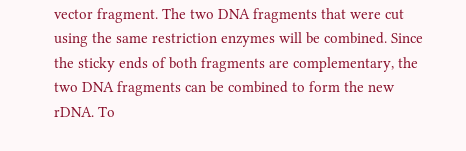vector fragment. The two DNA fragments that were cut using the same restriction enzymes will be combined. Since the sticky ends of both fragments are complementary, the two DNA fragments can be combined to form the new rDNA. To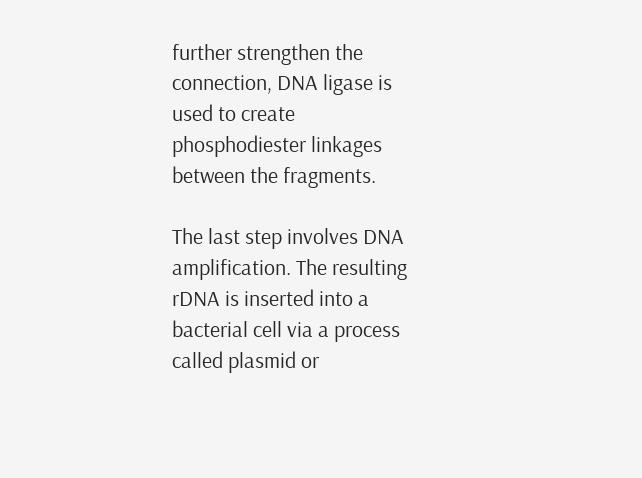further strengthen the connection, DNA ligase is used to create phosphodiester linkages between the fragments.

The last step involves DNA amplification. The resulting rDNA is inserted into a bacterial cell via a process called plasmid or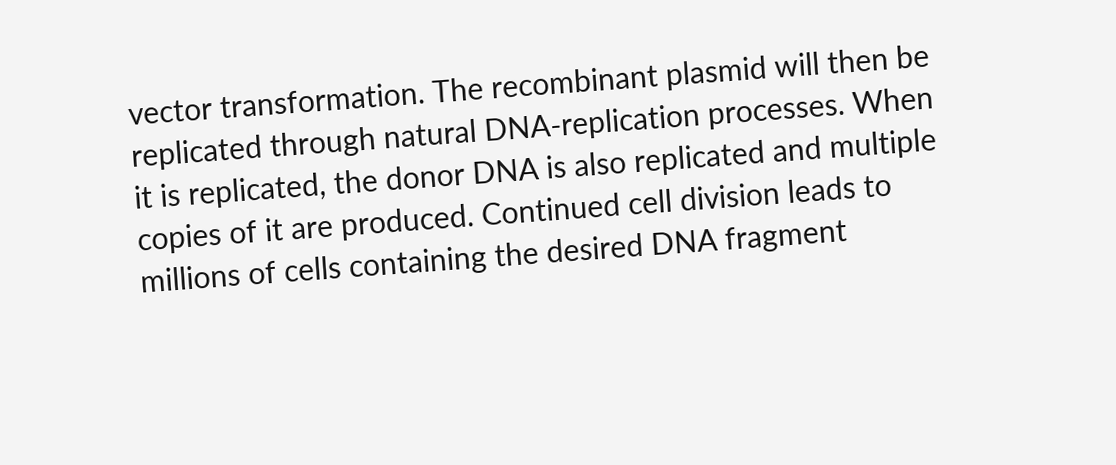vector transformation. The recombinant plasmid will then be replicated through natural DNA-replication processes. When it is replicated, the donor DNA is also replicated and multiple copies of it are produced. Continued cell division leads to millions of cells containing the desired DNA fragment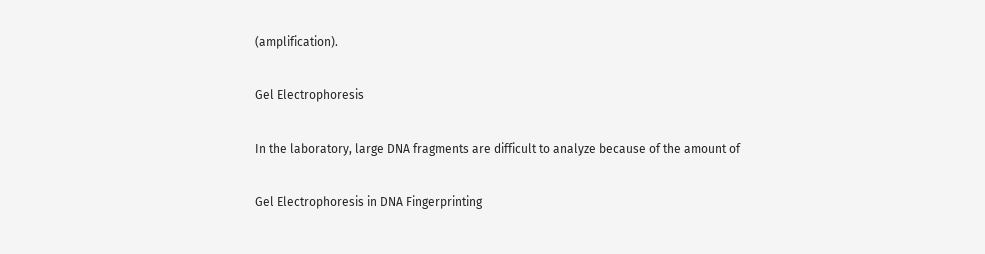(amplification).

Gel Electrophoresis

In the laboratory, large DNA fragments are difficult to analyze because of the amount of

Gel Electrophoresis in DNA Fingerprinting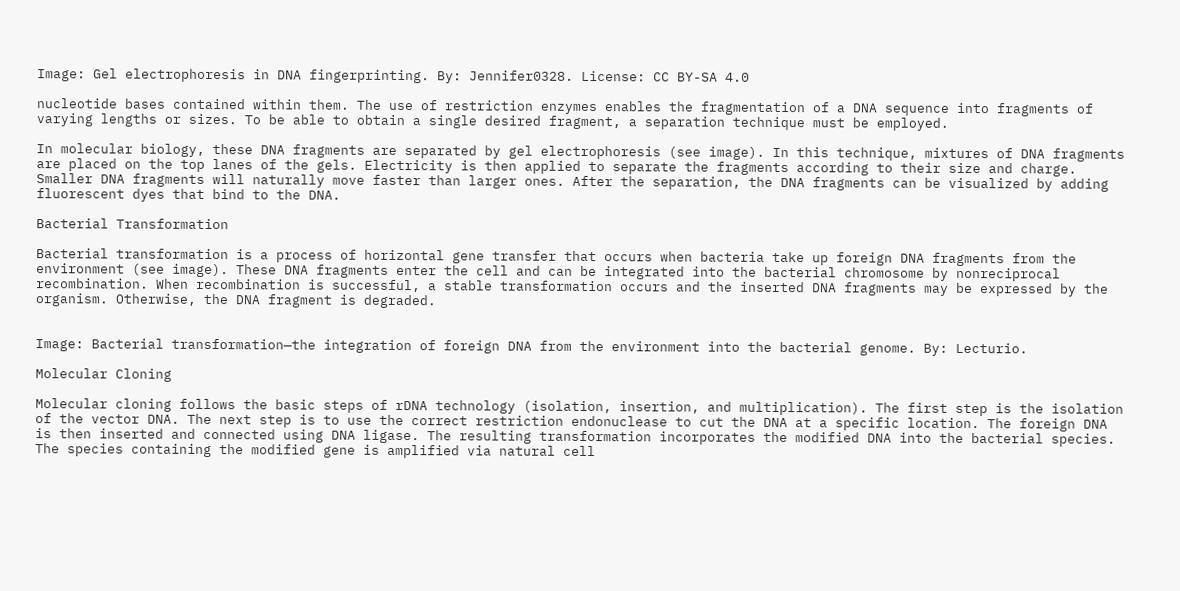Image: Gel electrophoresis in DNA fingerprinting. By: Jennifer0328. License: CC BY-SA 4.0

nucleotide bases contained within them. The use of restriction enzymes enables the fragmentation of a DNA sequence into fragments of varying lengths or sizes. To be able to obtain a single desired fragment, a separation technique must be employed.

In molecular biology, these DNA fragments are separated by gel electrophoresis (see image). In this technique, mixtures of DNA fragments are placed on the top lanes of the gels. Electricity is then applied to separate the fragments according to their size and charge. Smaller DNA fragments will naturally move faster than larger ones. After the separation, the DNA fragments can be visualized by adding fluorescent dyes that bind to the DNA.

Bacterial Transformation

Bacterial transformation is a process of horizontal gene transfer that occurs when bacteria take up foreign DNA fragments from the environment (see image). These DNA fragments enter the cell and can be integrated into the bacterial chromosome by nonreciprocal recombination. When recombination is successful, a stable transformation occurs and the inserted DNA fragments may be expressed by the organism. Otherwise, the DNA fragment is degraded.


Image: Bacterial transformation—the integration of foreign DNA from the environment into the bacterial genome. By: Lecturio.

Molecular Cloning

Molecular cloning follows the basic steps of rDNA technology (isolation, insertion, and multiplication). The first step is the isolation of the vector DNA. The next step is to use the correct restriction endonuclease to cut the DNA at a specific location. The foreign DNA is then inserted and connected using DNA ligase. The resulting transformation incorporates the modified DNA into the bacterial species. The species containing the modified gene is amplified via natural cell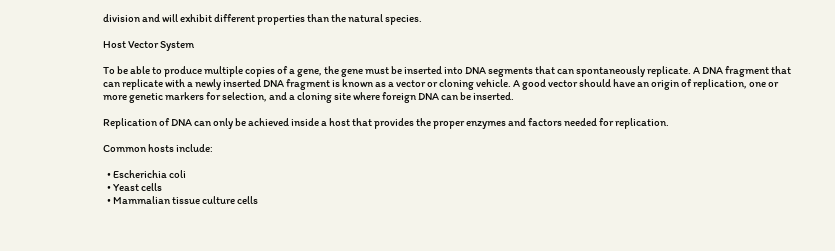division and will exhibit different properties than the natural species.

Host Vector System

To be able to produce multiple copies of a gene, the gene must be inserted into DNA segments that can spontaneously replicate. A DNA fragment that can replicate with a newly inserted DNA fragment is known as a vector or cloning vehicle. A good vector should have an origin of replication, one or more genetic markers for selection, and a cloning site where foreign DNA can be inserted.

Replication of DNA can only be achieved inside a host that provides the proper enzymes and factors needed for replication.

Common hosts include:

  • Escherichia coli
  • Yeast cells
  • Mammalian tissue culture cells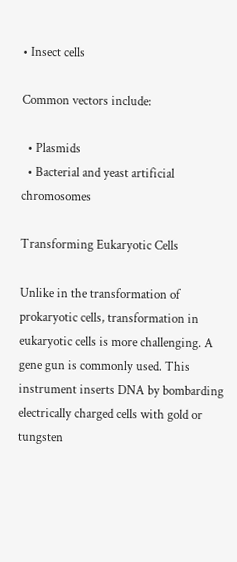• Insect cells

Common vectors include:

  • Plasmids
  • Bacterial and yeast artificial chromosomes

Transforming Eukaryotic Cells

Unlike in the transformation of prokaryotic cells, transformation in eukaryotic cells is more challenging. A gene gun is commonly used. This instrument inserts DNA by bombarding electrically charged cells with gold or tungsten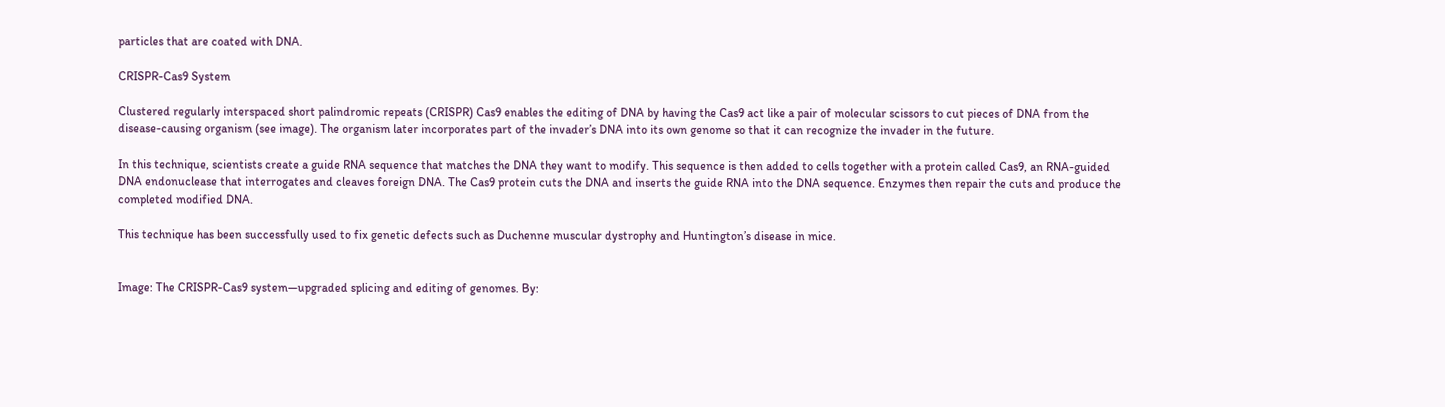particles that are coated with DNA.

CRISPR-Cas9 System

Clustered regularly interspaced short palindromic repeats (CRISPR) Cas9 enables the editing of DNA by having the Cas9 act like a pair of molecular scissors to cut pieces of DNA from the disease-causing organism (see image). The organism later incorporates part of the invader’s DNA into its own genome so that it can recognize the invader in the future.

In this technique, scientists create a guide RNA sequence that matches the DNA they want to modify. This sequence is then added to cells together with a protein called Cas9, an RNA-guided DNA endonuclease that interrogates and cleaves foreign DNA. The Cas9 protein cuts the DNA and inserts the guide RNA into the DNA sequence. Enzymes then repair the cuts and produce the completed modified DNA.

This technique has been successfully used to fix genetic defects such as Duchenne muscular dystrophy and Huntington’s disease in mice.


Image: The CRISPR-Cas9 system—upgraded splicing and editing of genomes. By: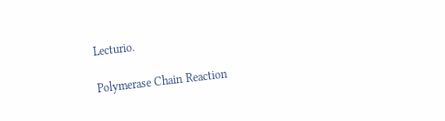Lecturio.

Polymerase Chain Reaction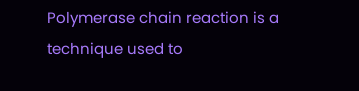Polymerase chain reaction is a technique used to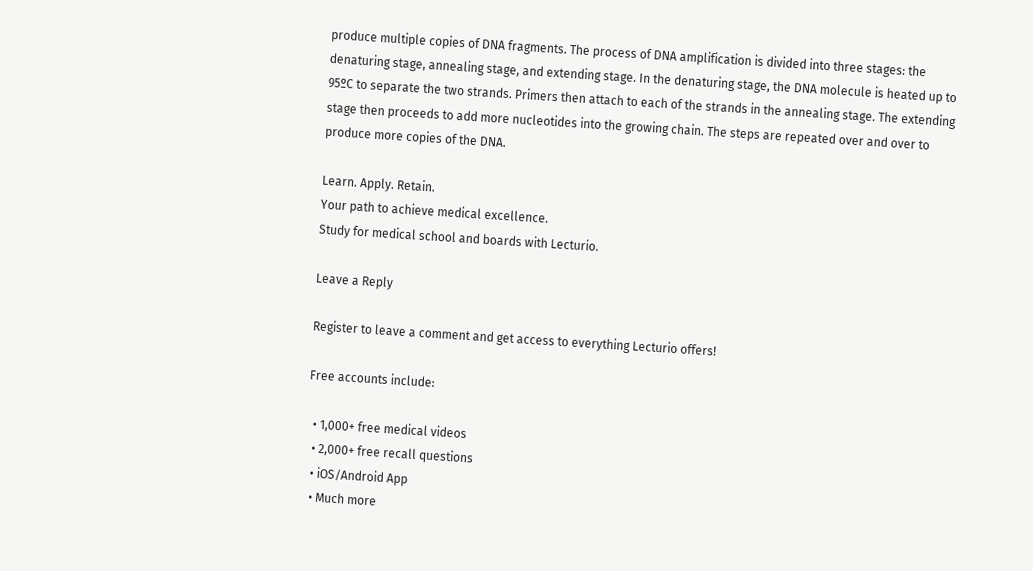produce multiple copies of DNA fragments. The process of DNA amplification is divided into three stages: the denaturing stage, annealing stage, and extending stage. In the denaturing stage, the DNA molecule is heated up to 95ºC to separate the two strands. Primers then attach to each of the strands in the annealing stage. The extending stage then proceeds to add more nucleotides into the growing chain. The steps are repeated over and over to produce more copies of the DNA.

Learn. Apply. Retain.
Your path to achieve medical excellence.
Study for medical school and boards with Lecturio.

Leave a Reply

Register to leave a comment and get access to everything Lecturio offers!

Free accounts include:

  • 1,000+ free medical videos
  • 2,000+ free recall questions
  • iOS/Android App
  • Much more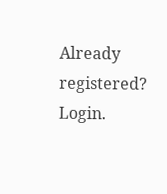Already registered? Login.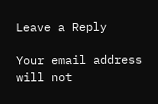Leave a Reply

Your email address will not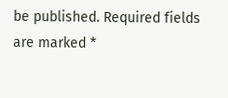be published. Required fields are marked *